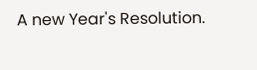A new Year's Resolution.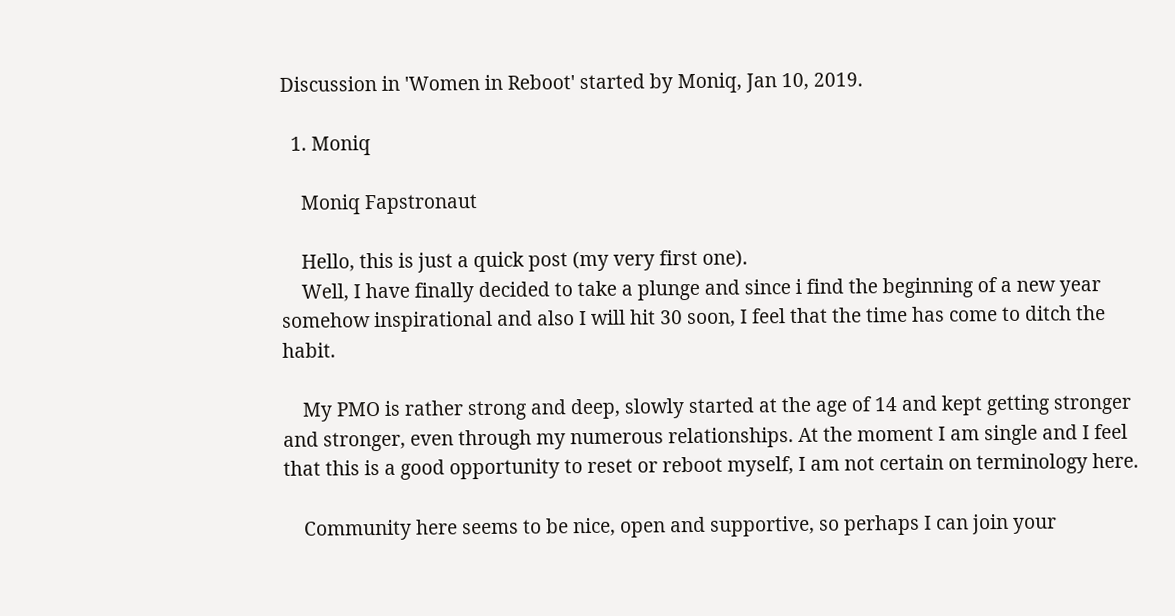Discussion in 'Women in Reboot' started by Moniq, Jan 10, 2019.

  1. Moniq

    Moniq Fapstronaut

    Hello, this is just a quick post (my very first one).
    Well, I have finally decided to take a plunge and since i find the beginning of a new year somehow inspirational and also I will hit 30 soon, I feel that the time has come to ditch the habit.

    My PMO is rather strong and deep, slowly started at the age of 14 and kept getting stronger and stronger, even through my numerous relationships. At the moment I am single and I feel that this is a good opportunity to reset or reboot myself, I am not certain on terminology here.

    Community here seems to be nice, open and supportive, so perhaps I can join your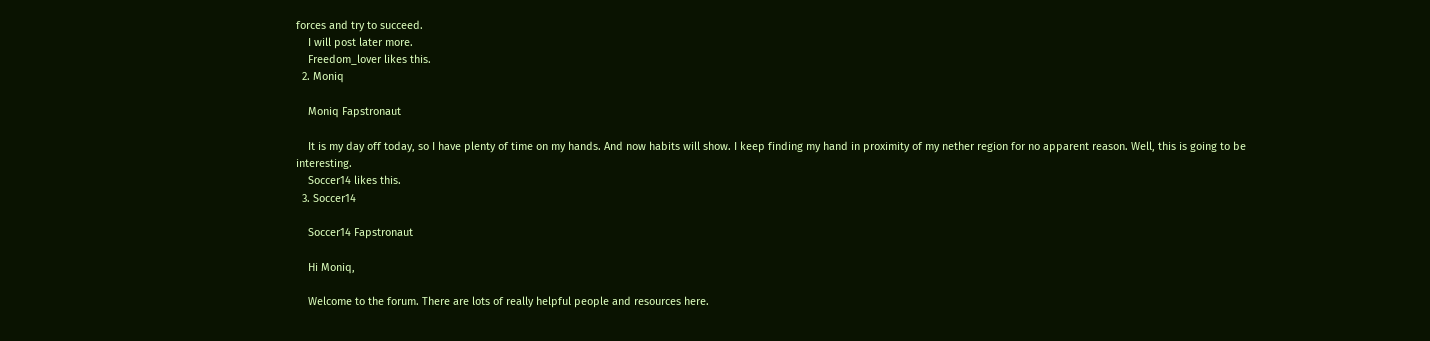forces and try to succeed.
    I will post later more.
    Freedom_lover likes this.
  2. Moniq

    Moniq Fapstronaut

    It is my day off today, so I have plenty of time on my hands. And now habits will show. I keep finding my hand in proximity of my nether region for no apparent reason. Well, this is going to be interesting.
    Soccer14 likes this.
  3. Soccer14

    Soccer14 Fapstronaut

    Hi Moniq,

    Welcome to the forum. There are lots of really helpful people and resources here.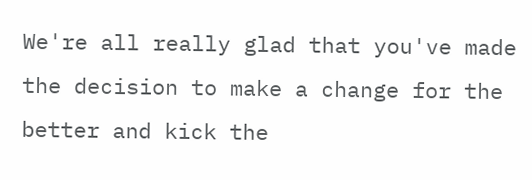We're all really glad that you've made the decision to make a change for the better and kick the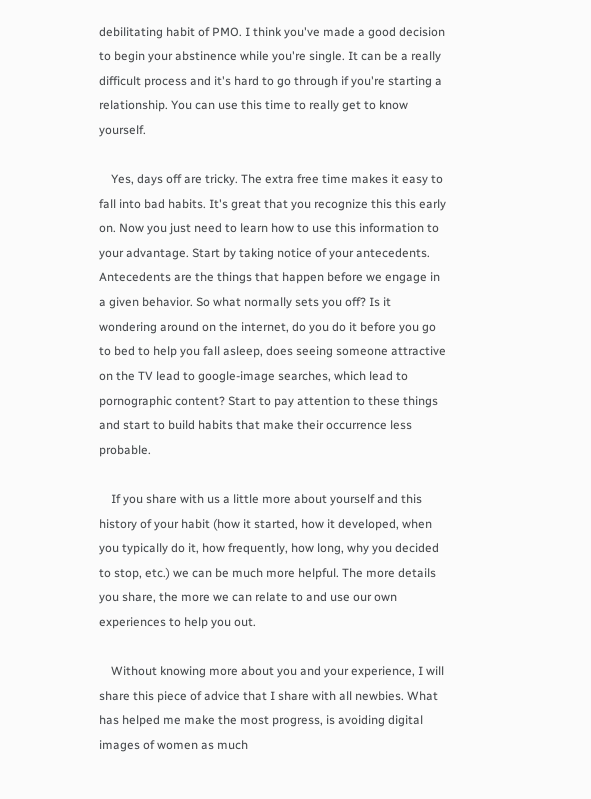debilitating habit of PMO. I think you've made a good decision to begin your abstinence while you're single. It can be a really difficult process and it's hard to go through if you're starting a relationship. You can use this time to really get to know yourself.

    Yes, days off are tricky. The extra free time makes it easy to fall into bad habits. It's great that you recognize this this early on. Now you just need to learn how to use this information to your advantage. Start by taking notice of your antecedents. Antecedents are the things that happen before we engage in a given behavior. So what normally sets you off? Is it wondering around on the internet, do you do it before you go to bed to help you fall asleep, does seeing someone attractive on the TV lead to google-image searches, which lead to pornographic content? Start to pay attention to these things and start to build habits that make their occurrence less probable.

    If you share with us a little more about yourself and this history of your habit (how it started, how it developed, when you typically do it, how frequently, how long, why you decided to stop, etc.) we can be much more helpful. The more details you share, the more we can relate to and use our own experiences to help you out.

    Without knowing more about you and your experience, I will share this piece of advice that I share with all newbies. What has helped me make the most progress, is avoiding digital images of women as much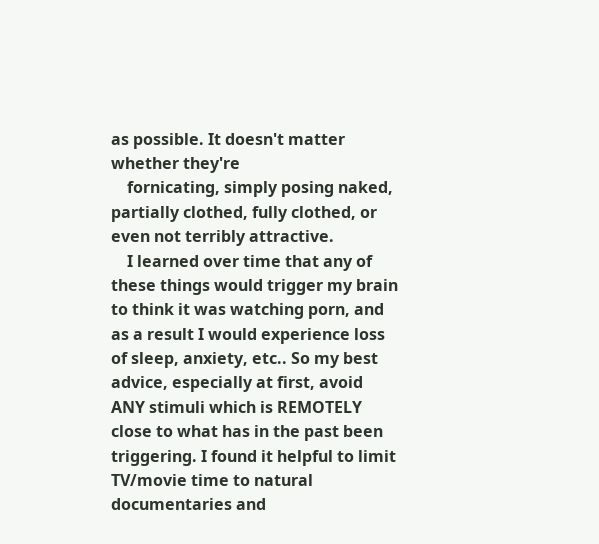as possible. It doesn't matter whether they're
    fornicating, simply posing naked, partially clothed, fully clothed, or even not terribly attractive.
    I learned over time that any of these things would trigger my brain to think it was watching porn, and as a result I would experience loss of sleep, anxiety, etc.. So my best advice, especially at first, avoid ANY stimuli which is REMOTELY close to what has in the past been triggering. I found it helpful to limit TV/movie time to natural documentaries and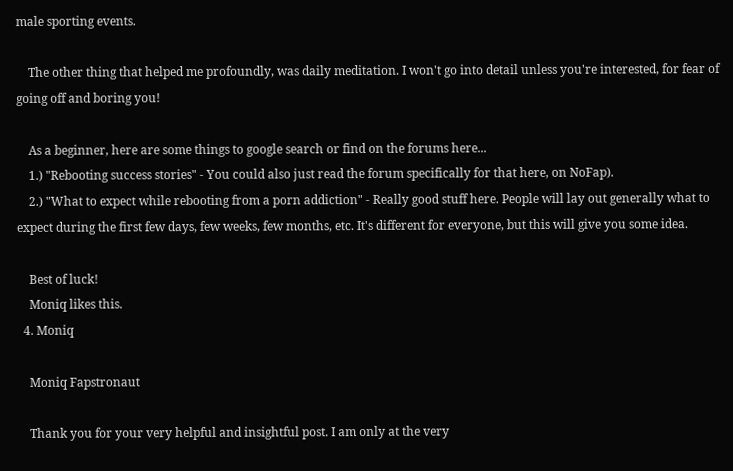male sporting events.

    The other thing that helped me profoundly, was daily meditation. I won't go into detail unless you're interested, for fear of going off and boring you!

    As a beginner, here are some things to google search or find on the forums here...
    1.) "Rebooting success stories" - You could also just read the forum specifically for that here, on NoFap).
    2.) "What to expect while rebooting from a porn addiction" - Really good stuff here. People will lay out generally what to expect during the first few days, few weeks, few months, etc. It's different for everyone, but this will give you some idea.

    Best of luck!
    Moniq likes this.
  4. Moniq

    Moniq Fapstronaut

    Thank you for your very helpful and insightful post. I am only at the very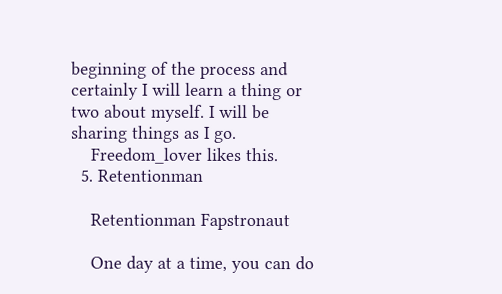beginning of the process and certainly I will learn a thing or two about myself. I will be sharing things as I go.
    Freedom_lover likes this.
  5. Retentionman

    Retentionman Fapstronaut

    One day at a time, you can do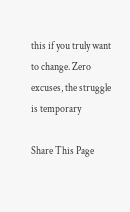this if you truly want to change. Zero excuses, the struggle is temporary

Share This Page